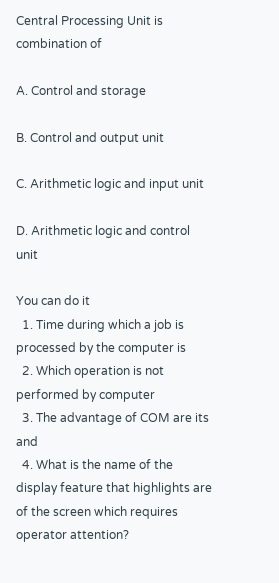Central Processing Unit is combination of

A. Control and storage

B. Control and output unit

C. Arithmetic logic and input unit

D. Arithmetic logic and control unit

You can do it
  1. Time during which a job is processed by the computer is
  2. Which operation is not performed by computer
  3. The advantage of COM are its and
  4. What is the name of the display feature that highlights are of the screen which requires operator attention?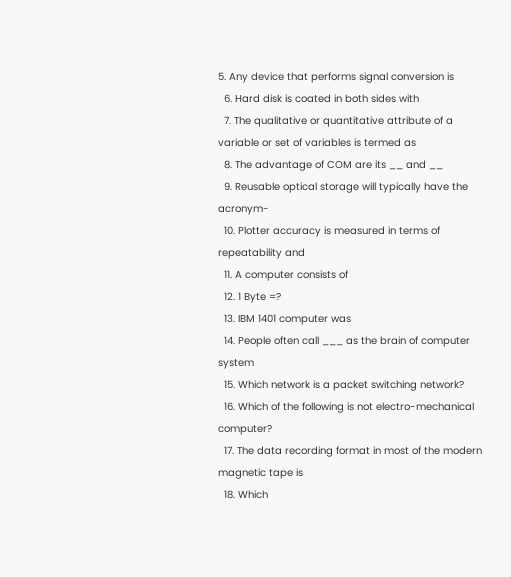5. Any device that performs signal conversion is
  6. Hard disk is coated in both sides with
  7. The qualitative or quantitative attribute of a variable or set of variables is termed as
  8. The advantage of COM are its __ and __
  9. Reusable optical storage will typically have the acronym-
  10. Plotter accuracy is measured in terms of repeatability and
  11. A computer consists of
  12. 1 Byte =?
  13. IBM 1401 computer was
  14. People often call ___ as the brain of computer system
  15. Which network is a packet switching network?
  16. Which of the following is not electro-mechanical computer?
  17. The data recording format in most of the modern magnetic tape is
  18. Which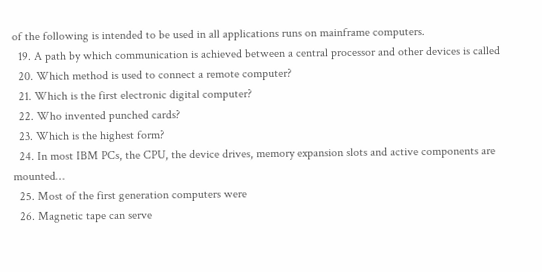of the following is intended to be used in all applications runs on mainframe computers.
  19. A path by which communication is achieved between a central processor and other devices is called
  20. Which method is used to connect a remote computer?
  21. Which is the first electronic digital computer?
  22. Who invented punched cards?
  23. Which is the highest form?
  24. In most IBM PCs, the CPU, the device drives, memory expansion slots and active components are mounted…
  25. Most of the first generation computers were
  26. Magnetic tape can serve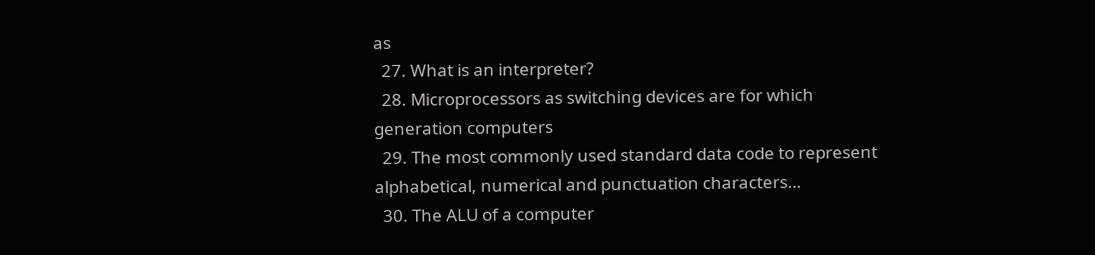as
  27. What is an interpreter?
  28. Microprocessors as switching devices are for which generation computers
  29. The most commonly used standard data code to represent alphabetical, numerical and punctuation characters…
  30. The ALU of a computer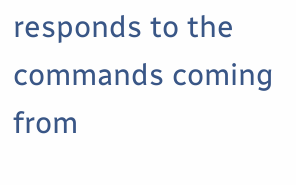responds to the commands coming from